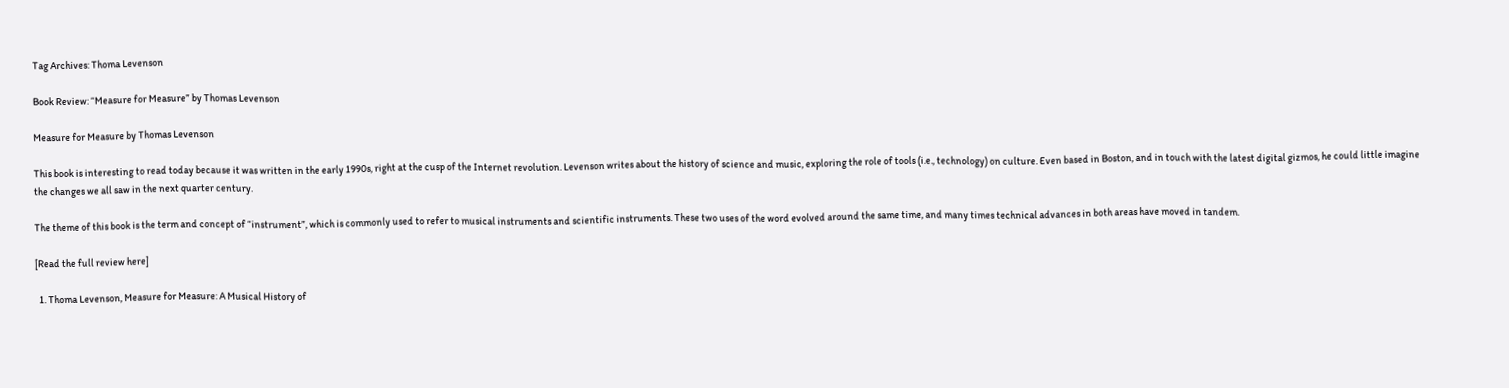Tag Archives: Thoma Levenson

Book Review: “Measure for Measure” by Thomas Levenson

Measure for Measure by Thomas Levenson

This book is interesting to read today because it was written in the early 1990s, right at the cusp of the Internet revolution. Levenson writes about the history of science and music, exploring the role of tools (i.e., technology) on culture. Even based in Boston, and in touch with the latest digital gizmos, he could little imagine the changes we all saw in the next quarter century.

The theme of this book is the term and concept of “instrument”, which is commonly used to refer to musical instruments and scientific instruments. These two uses of the word evolved around the same time, and many times technical advances in both areas have moved in tandem.

[Read the full review here]

  1. Thoma Levenson, Measure for Measure: A Musical History of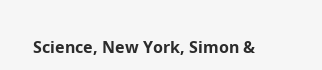Science, New York, Simon &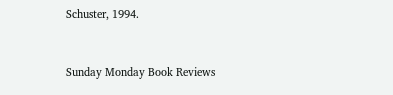Schuster, 1994.


Sunday Monday Book Reviews